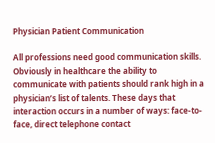Physician Patient Communication

All professions need good communication skills. Obviously in healthcare the ability to communicate with patients should rank high in a physician’s list of talents. These days that interaction occurs in a number of ways: face-to-face, direct telephone contact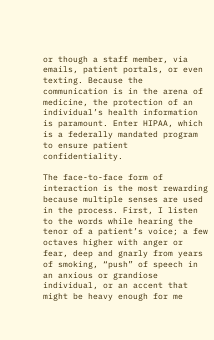or though a staff member, via emails, patient portals, or even texting. Because the communication is in the arena of medicine, the protection of an individual’s health information is paramount. Enter HIPAA, which is a federally mandated program to ensure patient confidentiality.

The face-to-face form of interaction is the most rewarding because multiple senses are used in the process. First, I listen to the words while hearing the tenor of a patient’s voice; a few octaves higher with anger or fear, deep and gnarly from years of smoking, “push” of speech in an anxious or grandiose individual, or an accent that might be heavy enough for me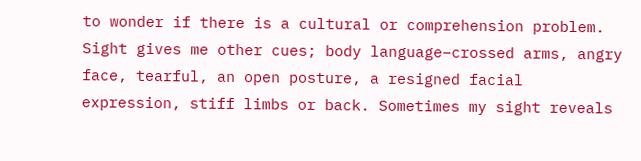to wonder if there is a cultural or comprehension problem. Sight gives me other cues; body language–crossed arms, angry face, tearful, an open posture, a resigned facial expression, stiff limbs or back. Sometimes my sight reveals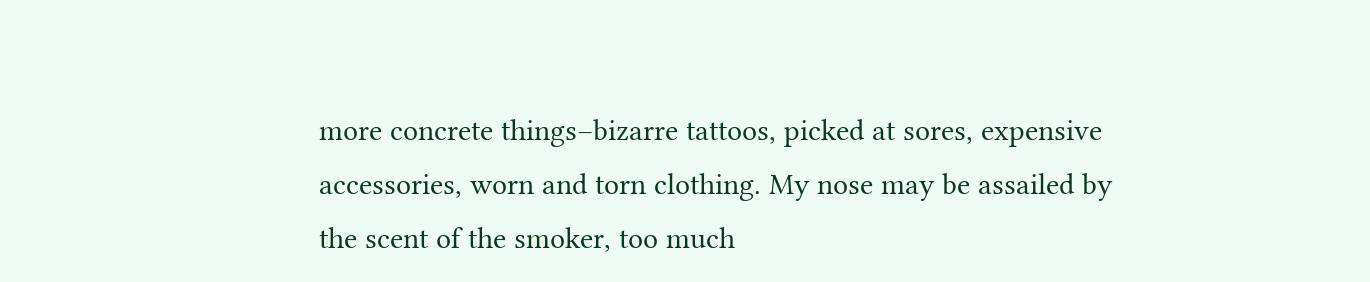more concrete things–bizarre tattoos, picked at sores, expensive accessories, worn and torn clothing. My nose may be assailed by the scent of the smoker, too much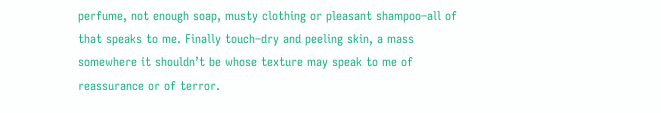perfume, not enough soap, musty clothing or pleasant shampoo–all of that speaks to me. Finally touch–dry and peeling skin, a mass somewhere it shouldn’t be whose texture may speak to me of reassurance or of terror.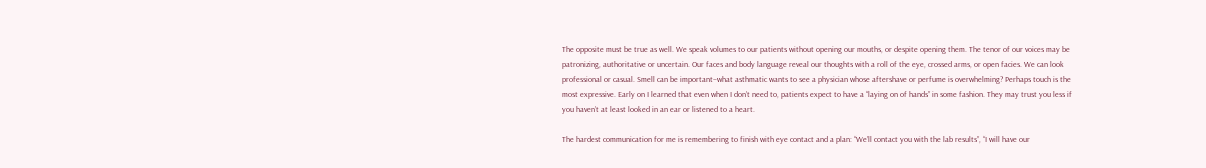The opposite must be true as well. We speak volumes to our patients without opening our mouths, or despite opening them. The tenor of our voices may be patronizing, authoritative or uncertain. Our faces and body language reveal our thoughts with a roll of the eye, crossed arms, or open facies. We can look professional or casual. Smell can be important–what asthmatic wants to see a physician whose aftershave or perfume is overwhelming? Perhaps touch is the most expressive. Early on I learned that even when I don’t need to, patients expect to have a “laying on of hands” in some fashion. They may trust you less if you haven’t at least looked in an ear or listened to a heart.

The hardest communication for me is remembering to finish with eye contact and a plan: “We’ll contact you with the lab results”, “I will have our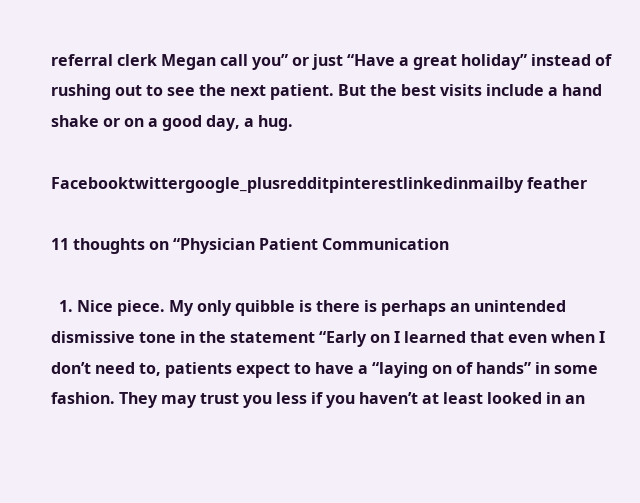referral clerk Megan call you” or just “Have a great holiday” instead of rushing out to see the next patient. But the best visits include a hand shake or on a good day, a hug.

Facebooktwittergoogle_plusredditpinterestlinkedinmailby feather

11 thoughts on “Physician Patient Communication

  1. Nice piece. My only quibble is there is perhaps an unintended dismissive tone in the statement “Early on I learned that even when I don’t need to, patients expect to have a “laying on of hands” in some fashion. They may trust you less if you haven’t at least looked in an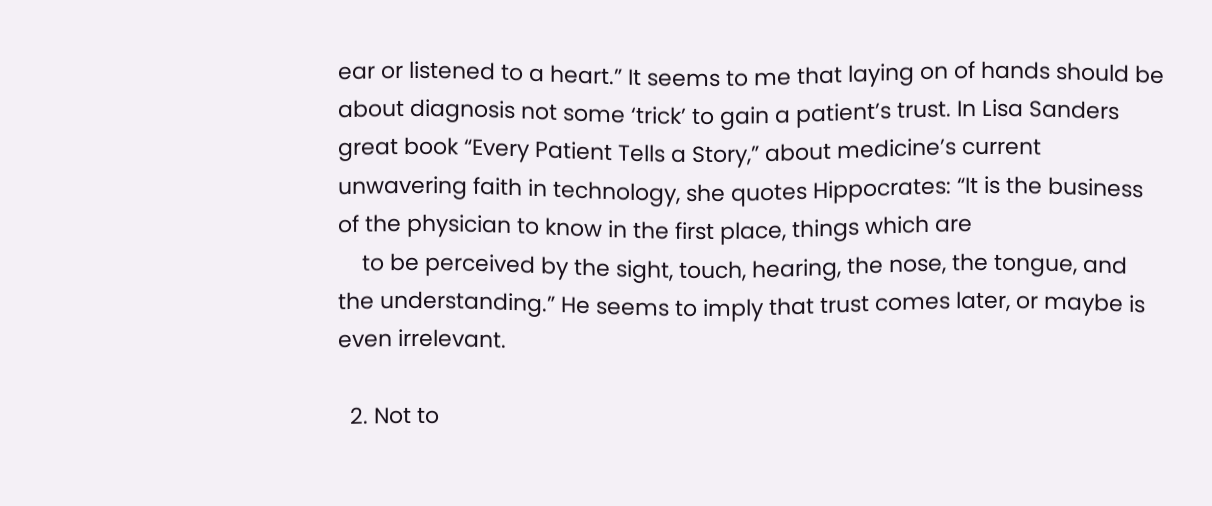ear or listened to a heart.” It seems to me that laying on of hands should be about diagnosis not some ‘trick’ to gain a patient’s trust. In Lisa Sanders great book “Every Patient Tells a Story,” about medicine’s current unwavering faith in technology, she quotes Hippocrates: “It is the business of the physician to know in the first place, things which are
    to be perceived by the sight, touch, hearing, the nose, the tongue, and the understanding.” He seems to imply that trust comes later, or maybe is even irrelevant.

  2. Not to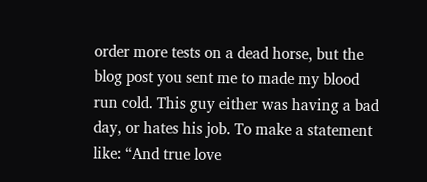order more tests on a dead horse, but the blog post you sent me to made my blood run cold. This guy either was having a bad day, or hates his job. To make a statement like: “And true love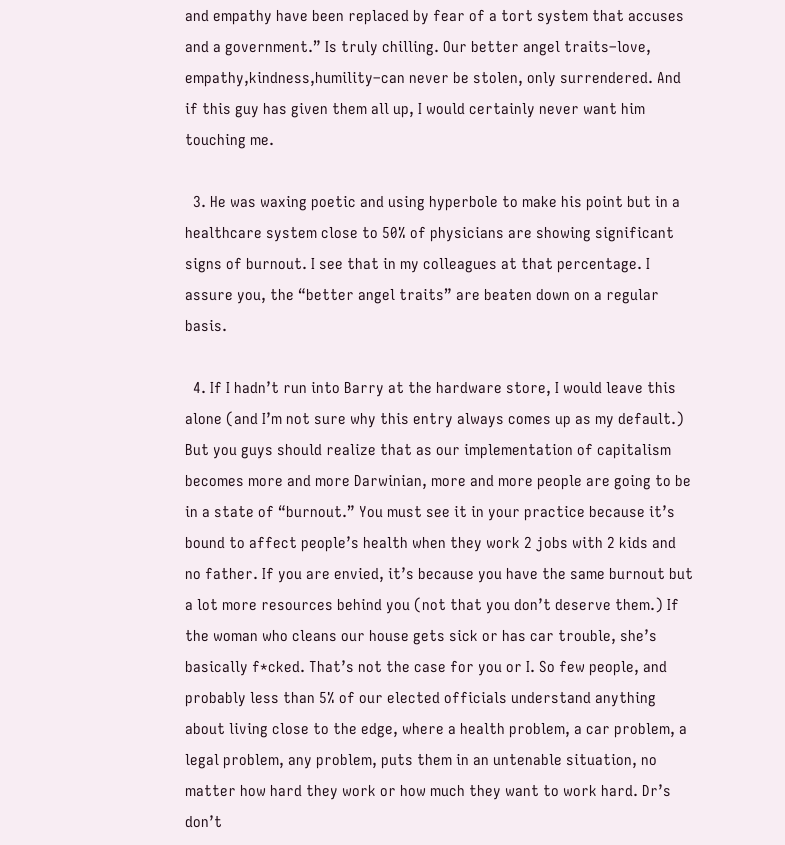and empathy have been replaced by fear of a tort system that accuses and a government.” Is truly chilling. Our better angel traits–love, empathy,kindness,humility–can never be stolen, only surrendered. And if this guy has given them all up, I would certainly never want him touching me.

  3. He was waxing poetic and using hyperbole to make his point but in a healthcare system close to 50% of physicians are showing significant signs of burnout. I see that in my colleagues at that percentage. I assure you, the “better angel traits” are beaten down on a regular basis.

  4. If I hadn’t run into Barry at the hardware store, I would leave this alone (and I’m not sure why this entry always comes up as my default.) But you guys should realize that as our implementation of capitalism becomes more and more Darwinian, more and more people are going to be in a state of “burnout.” You must see it in your practice because it’s bound to affect people’s health when they work 2 jobs with 2 kids and no father. If you are envied, it’s because you have the same burnout but a lot more resources behind you (not that you don’t deserve them.) If the woman who cleans our house gets sick or has car trouble, she’s basically f*cked. That’s not the case for you or I. So few people, and probably less than 5% of our elected officials understand anything about living close to the edge, where a health problem, a car problem, a legal problem, any problem, puts them in an untenable situation, no matter how hard they work or how much they want to work hard. Dr’s don’t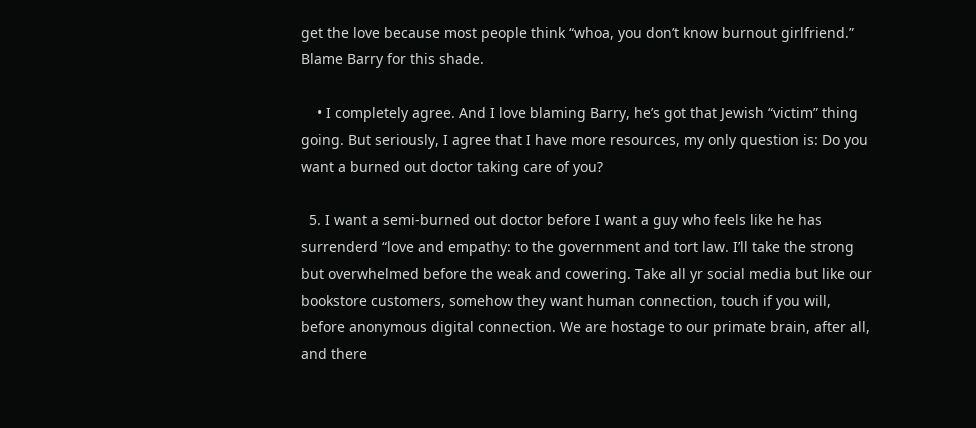get the love because most people think “whoa, you don’t know burnout girlfriend.” Blame Barry for this shade.

    • I completely agree. And I love blaming Barry, he’s got that Jewish “victim” thing going. But seriously, I agree that I have more resources, my only question is: Do you want a burned out doctor taking care of you?

  5. I want a semi-burned out doctor before I want a guy who feels like he has surrenderd “love and empathy: to the government and tort law. I’ll take the strong but overwhelmed before the weak and cowering. Take all yr social media but like our bookstore customers, somehow they want human connection, touch if you will, before anonymous digital connection. We are hostage to our primate brain, after all, and there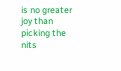is no greater joy than picking the nits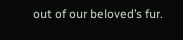out of our beloved’s fur.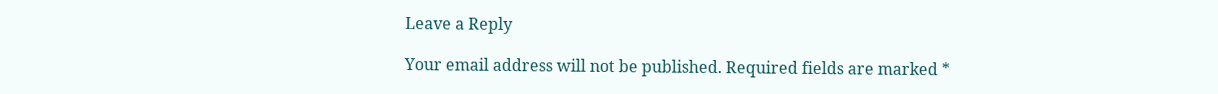Leave a Reply

Your email address will not be published. Required fields are marked *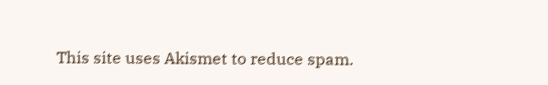This site uses Akismet to reduce spam.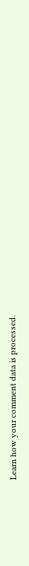Learn how your comment data is processed.